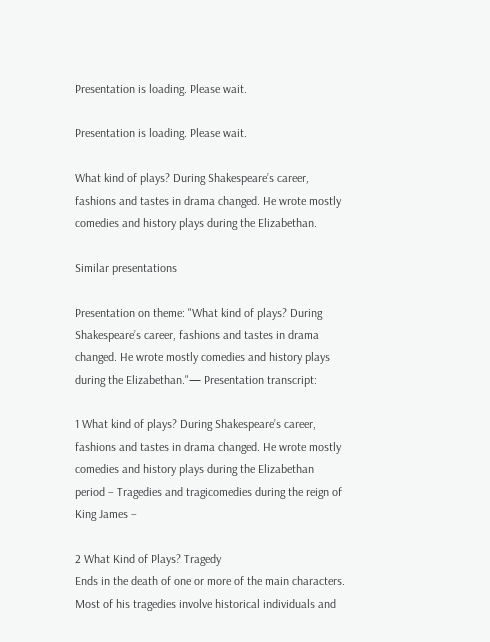Presentation is loading. Please wait.

Presentation is loading. Please wait.

What kind of plays? During Shakespeare’s career, fashions and tastes in drama changed. He wrote mostly comedies and history plays during the Elizabethan.

Similar presentations

Presentation on theme: "What kind of plays? During Shakespeare’s career, fashions and tastes in drama changed. He wrote mostly comedies and history plays during the Elizabethan."— Presentation transcript:

1 What kind of plays? During Shakespeare’s career, fashions and tastes in drama changed. He wrote mostly comedies and history plays during the Elizabethan period – Tragedies and tragicomedies during the reign of King James –

2 What Kind of Plays? Tragedy
Ends in the death of one or more of the main characters. Most of his tragedies involve historical individuals and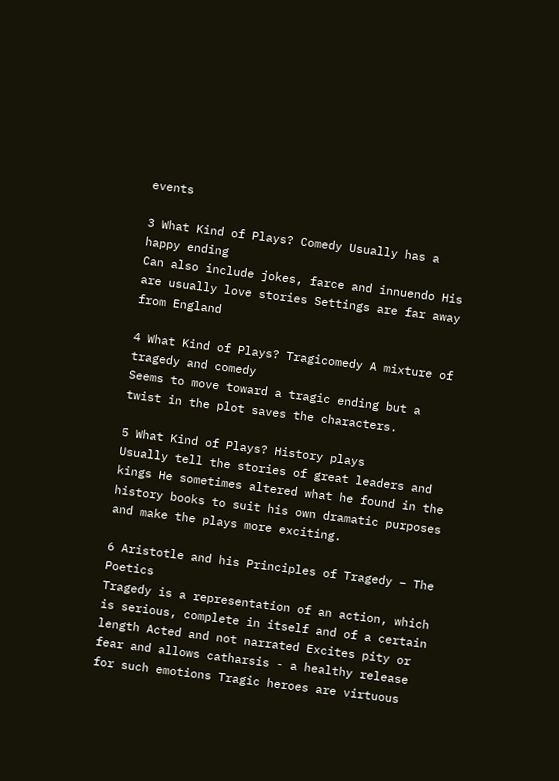events

3 What Kind of Plays? Comedy Usually has a happy ending
Can also include jokes, farce and innuendo His are usually love stories Settings are far away from England

4 What Kind of Plays? Tragicomedy A mixture of tragedy and comedy
Seems to move toward a tragic ending but a twist in the plot saves the characters.

5 What Kind of Plays? History plays
Usually tell the stories of great leaders and kings He sometimes altered what he found in the history books to suit his own dramatic purposes and make the plays more exciting.

6 Aristotle and his Principles of Tragedy – The Poetics
Tragedy is a representation of an action, which is serious, complete in itself and of a certain length Acted and not narrated Excites pity or fear and allows catharsis - a healthy release for such emotions Tragic heroes are virtuous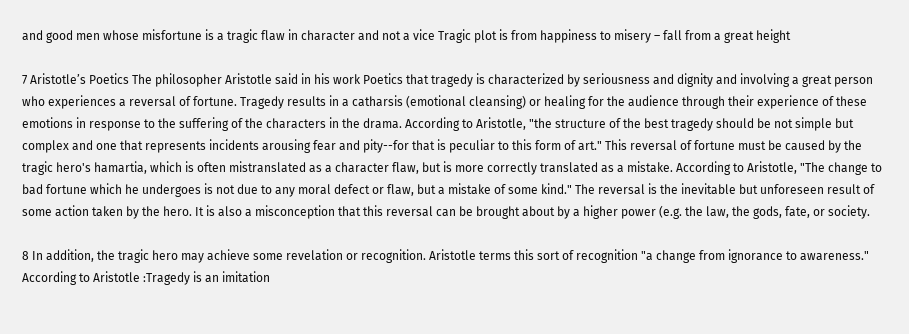and good men whose misfortune is a tragic flaw in character and not a vice Tragic plot is from happiness to misery – fall from a great height

7 Aristotle’s Poetics The philosopher Aristotle said in his work Poetics that tragedy is characterized by seriousness and dignity and involving a great person who experiences a reversal of fortune. Tragedy results in a catharsis (emotional cleansing) or healing for the audience through their experience of these emotions in response to the suffering of the characters in the drama. According to Aristotle, "the structure of the best tragedy should be not simple but complex and one that represents incidents arousing fear and pity--for that is peculiar to this form of art." This reversal of fortune must be caused by the tragic hero's hamartia, which is often mistranslated as a character flaw, but is more correctly translated as a mistake. According to Aristotle, "The change to bad fortune which he undergoes is not due to any moral defect or flaw, but a mistake of some kind." The reversal is the inevitable but unforeseen result of some action taken by the hero. It is also a misconception that this reversal can be brought about by a higher power (e.g. the law, the gods, fate, or society.

8 In addition, the tragic hero may achieve some revelation or recognition. Aristotle terms this sort of recognition "a change from ignorance to awareness." According to Aristotle :Tragedy is an imitation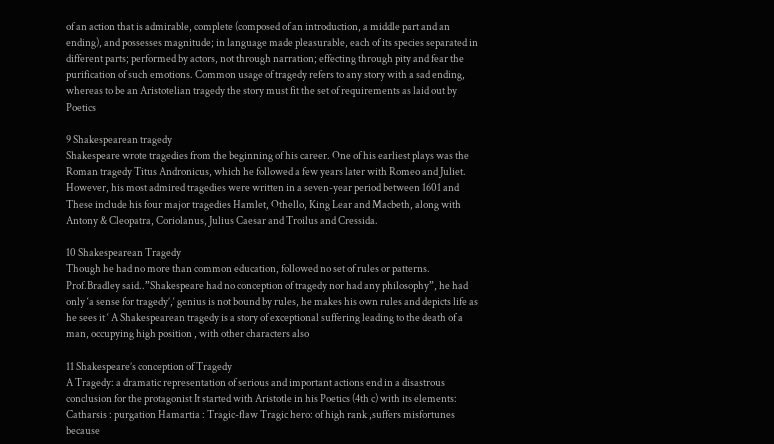of an action that is admirable, complete (composed of an introduction, a middle part and an ending), and possesses magnitude; in language made pleasurable, each of its species separated in different parts; performed by actors, not through narration; effecting through pity and fear the purification of such emotions. Common usage of tragedy refers to any story with a sad ending, whereas to be an Aristotelian tragedy the story must fit the set of requirements as laid out by Poetics

9 Shakespearean tragedy
Shakespeare wrote tragedies from the beginning of his career. One of his earliest plays was the Roman tragedy Titus Andronicus, which he followed a few years later with Romeo and Juliet. However, his most admired tragedies were written in a seven-year period between 1601 and These include his four major tragedies Hamlet, Othello, King Lear and Macbeth, along with Antony & Cleopatra, Coriolanus, Julius Caesar and Troilus and Cressida.

10 Shakespearean Tragedy
Though he had no more than common education, followed no set of rules or patterns. Prof.Bradley said..”Shakespeare had no conception of tragedy nor had any philosophy”, he had only ‘a sense for tragedy’,‘ genius is not bound by rules, he makes his own rules and depicts life as he sees it ‘ A Shakespearean tragedy is a story of exceptional suffering leading to the death of a man, occupying high position , with other characters also

11 Shakespeare’s conception of Tragedy
A Tragedy: a dramatic representation of serious and important actions end in a disastrous conclusion for the protagonist It started with Aristotle in his Poetics (4th c) with its elements: Catharsis : purgation Hamartia : Tragic-flaw Tragic hero: of high rank ,suffers misfortunes because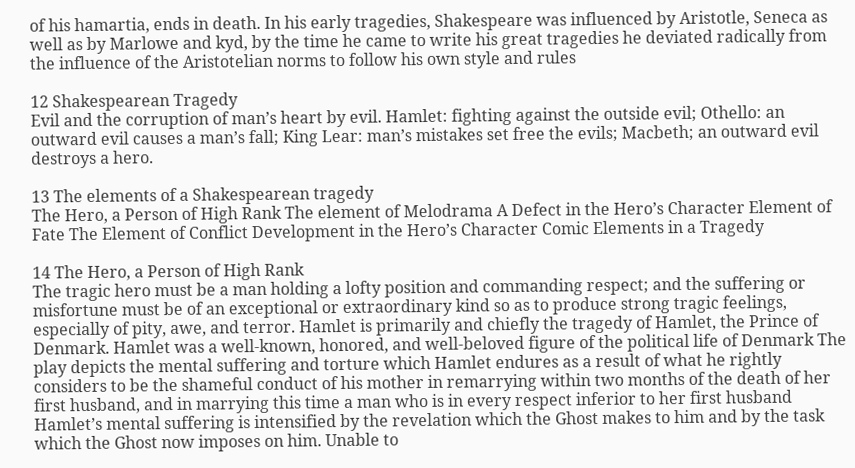of his hamartia, ends in death. In his early tragedies, Shakespeare was influenced by Aristotle, Seneca as well as by Marlowe and kyd, by the time he came to write his great tragedies he deviated radically from the influence of the Aristotelian norms to follow his own style and rules

12 Shakespearean Tragedy
Evil and the corruption of man’s heart by evil. Hamlet: fighting against the outside evil; Othello: an outward evil causes a man’s fall; King Lear: man’s mistakes set free the evils; Macbeth; an outward evil destroys a hero.

13 The elements of a Shakespearean tragedy
The Hero, a Person of High Rank The element of Melodrama A Defect in the Hero’s Character Element of Fate The Element of Conflict Development in the Hero’s Character Comic Elements in a Tragedy

14 The Hero, a Person of High Rank
The tragic hero must be a man holding a lofty position and commanding respect; and the suffering or misfortune must be of an exceptional or extraordinary kind so as to produce strong tragic feelings, especially of pity, awe, and terror. Hamlet is primarily and chiefly the tragedy of Hamlet, the Prince of Denmark. Hamlet was a well-known, honored, and well-beloved figure of the political life of Denmark The play depicts the mental suffering and torture which Hamlet endures as a result of what he rightly considers to be the shameful conduct of his mother in remarrying within two months of the death of her first husband, and in marrying this time a man who is in every respect inferior to her first husband Hamlet’s mental suffering is intensified by the revelation which the Ghost makes to him and by the task which the Ghost now imposes on him. Unable to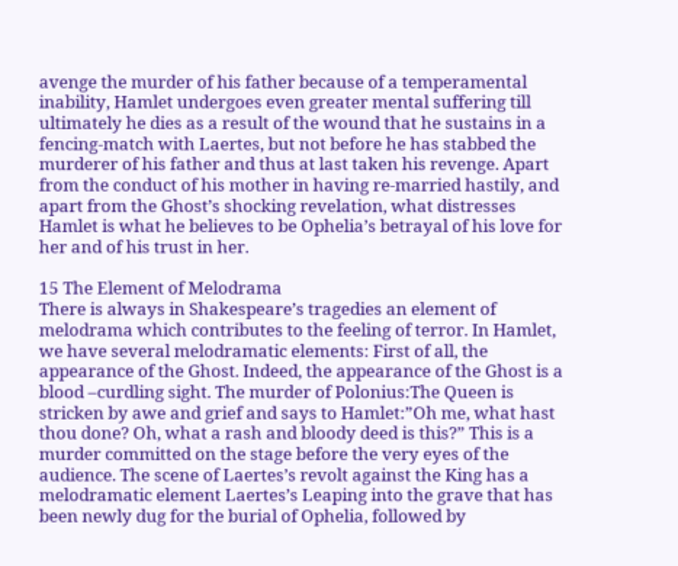avenge the murder of his father because of a temperamental inability, Hamlet undergoes even greater mental suffering till ultimately he dies as a result of the wound that he sustains in a fencing-match with Laertes, but not before he has stabbed the murderer of his father and thus at last taken his revenge. Apart from the conduct of his mother in having re-married hastily, and apart from the Ghost’s shocking revelation, what distresses Hamlet is what he believes to be Ophelia’s betrayal of his love for her and of his trust in her.

15 The Element of Melodrama
There is always in Shakespeare’s tragedies an element of melodrama which contributes to the feeling of terror. In Hamlet, we have several melodramatic elements: First of all, the appearance of the Ghost. Indeed, the appearance of the Ghost is a blood –curdling sight. The murder of Polonius:The Queen is stricken by awe and grief and says to Hamlet:”Oh me, what hast thou done? Oh, what a rash and bloody deed is this?” This is a murder committed on the stage before the very eyes of the audience. The scene of Laertes’s revolt against the King has a melodramatic element Laertes’s Leaping into the grave that has been newly dug for the burial of Ophelia, followed by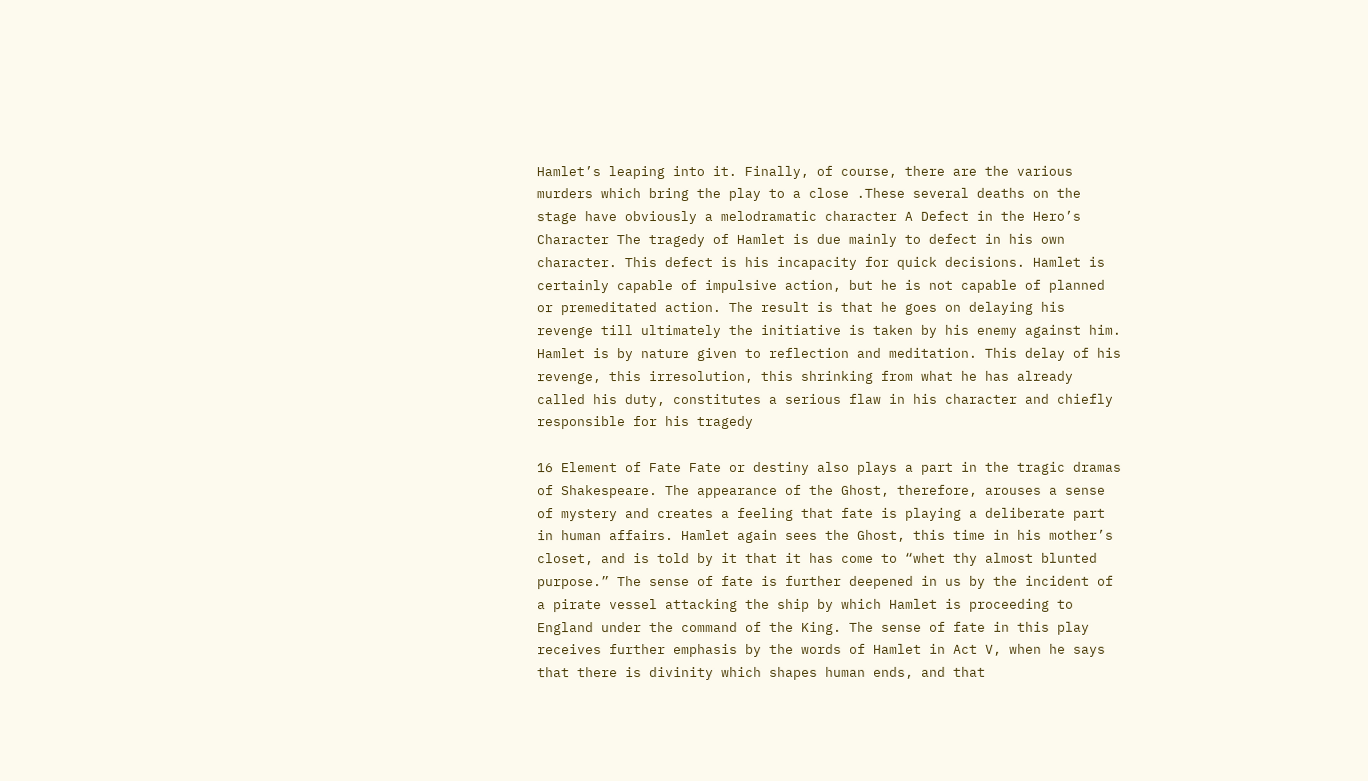Hamlet’s leaping into it. Finally, of course, there are the various murders which bring the play to a close .These several deaths on the stage have obviously a melodramatic character A Defect in the Hero’s Character The tragedy of Hamlet is due mainly to defect in his own character. This defect is his incapacity for quick decisions. Hamlet is certainly capable of impulsive action, but he is not capable of planned or premeditated action. The result is that he goes on delaying his revenge till ultimately the initiative is taken by his enemy against him. Hamlet is by nature given to reflection and meditation. This delay of his revenge, this irresolution, this shrinking from what he has already called his duty, constitutes a serious flaw in his character and chiefly responsible for his tragedy

16 Element of Fate Fate or destiny also plays a part in the tragic dramas of Shakespeare. The appearance of the Ghost, therefore, arouses a sense of mystery and creates a feeling that fate is playing a deliberate part in human affairs. Hamlet again sees the Ghost, this time in his mother’s closet, and is told by it that it has come to “whet thy almost blunted purpose.” The sense of fate is further deepened in us by the incident of a pirate vessel attacking the ship by which Hamlet is proceeding to England under the command of the King. The sense of fate in this play receives further emphasis by the words of Hamlet in Act V, when he says that there is divinity which shapes human ends, and that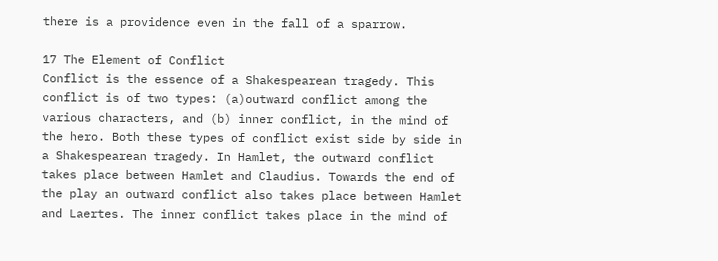there is a providence even in the fall of a sparrow.

17 The Element of Conflict
Conflict is the essence of a Shakespearean tragedy. This conflict is of two types: (a)outward conflict among the various characters, and (b) inner conflict, in the mind of the hero. Both these types of conflict exist side by side in a Shakespearean tragedy. In Hamlet, the outward conflict takes place between Hamlet and Claudius. Towards the end of the play an outward conflict also takes place between Hamlet and Laertes. The inner conflict takes place in the mind of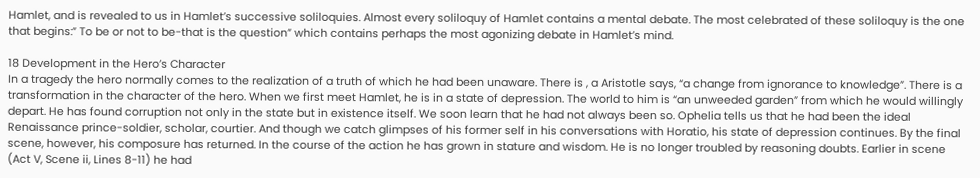Hamlet, and is revealed to us in Hamlet’s successive soliloquies. Almost every soliloquy of Hamlet contains a mental debate. The most celebrated of these soliloquy is the one that begins:” To be or not to be-that is the question” which contains perhaps the most agonizing debate in Hamlet’s mind.

18 Development in the Hero’s Character
In a tragedy the hero normally comes to the realization of a truth of which he had been unaware. There is , a Aristotle says, “a change from ignorance to knowledge”. There is a transformation in the character of the hero. When we first meet Hamlet, he is in a state of depression. The world to him is “an unweeded garden” from which he would willingly depart. He has found corruption not only in the state but in existence itself. We soon learn that he had not always been so. Ophelia tells us that he had been the ideal Renaissance prince-soldier, scholar, courtier. And though we catch glimpses of his former self in his conversations with Horatio, his state of depression continues. By the final scene, however, his composure has returned. In the course of the action he has grown in stature and wisdom. He is no longer troubled by reasoning doubts. Earlier in scene (Act V, Scene ii, Lines 8-11) he had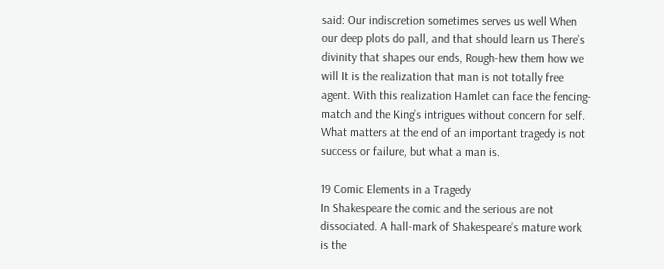said: Our indiscretion sometimes serves us well When our deep plots do pall, and that should learn us There’s divinity that shapes our ends, Rough-hew them how we will It is the realization that man is not totally free agent. With this realization Hamlet can face the fencing-match and the King’s intrigues without concern for self. What matters at the end of an important tragedy is not success or failure, but what a man is.

19 Comic Elements in a Tragedy
In Shakespeare the comic and the serious are not dissociated. A hall-mark of Shakespeare’s mature work is the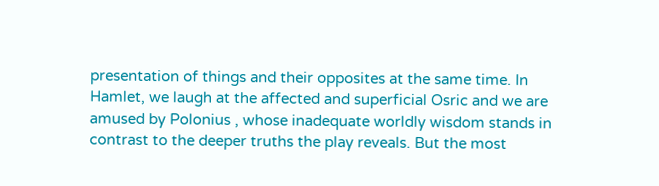presentation of things and their opposites at the same time. In Hamlet, we laugh at the affected and superficial Osric and we are amused by Polonius , whose inadequate worldly wisdom stands in contrast to the deeper truths the play reveals. But the most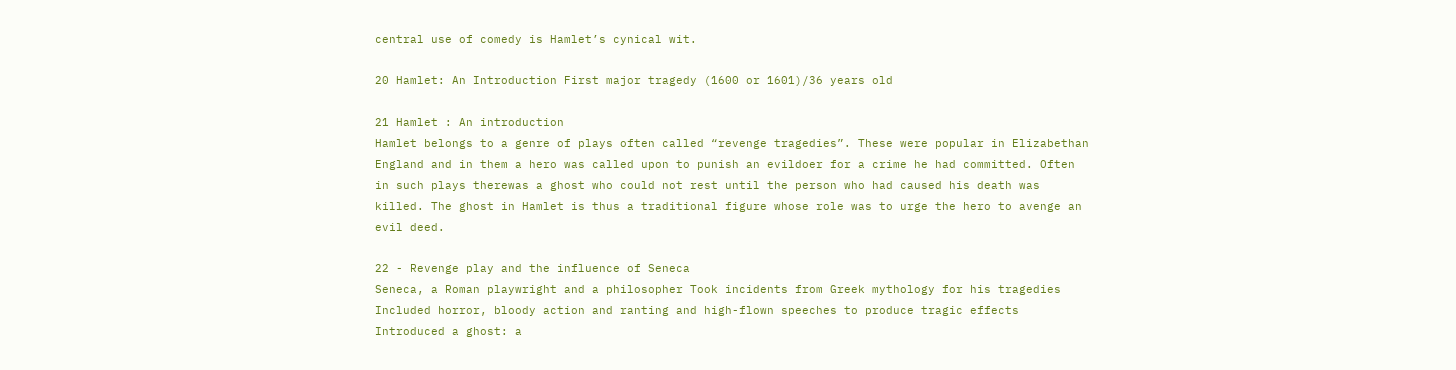central use of comedy is Hamlet’s cynical wit.

20 Hamlet: An Introduction First major tragedy (1600 or 1601)/36 years old

21 Hamlet : An introduction
Hamlet belongs to a genre of plays often called “revenge tragedies”. These were popular in Elizabethan England and in them a hero was called upon to punish an evildoer for a crime he had committed. Often in such plays therewas a ghost who could not rest until the person who had caused his death was killed. The ghost in Hamlet is thus a traditional figure whose role was to urge the hero to avenge an evil deed.

22 - Revenge play and the influence of Seneca
Seneca, a Roman playwright and a philosopher Took incidents from Greek mythology for his tragedies Included horror, bloody action and ranting and high-flown speeches to produce tragic effects Introduced a ghost: a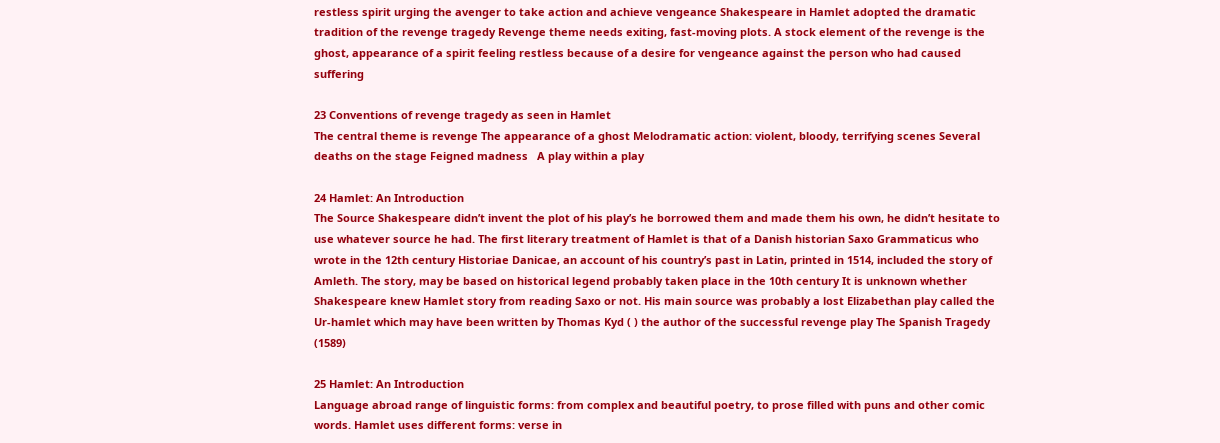restless spirit urging the avenger to take action and achieve vengeance Shakespeare in Hamlet adopted the dramatic tradition of the revenge tragedy Revenge theme needs exiting, fast-moving plots. A stock element of the revenge is the ghost, appearance of a spirit feeling restless because of a desire for vengeance against the person who had caused suffering

23 Conventions of revenge tragedy as seen in Hamlet
The central theme is revenge The appearance of a ghost Melodramatic action: violent, bloody, terrifying scenes Several deaths on the stage Feigned madness   A play within a play

24 Hamlet: An Introduction
The Source Shakespeare didn’t invent the plot of his play’s he borrowed them and made them his own, he didn’t hesitate to use whatever source he had. The first literary treatment of Hamlet is that of a Danish historian Saxo Grammaticus who wrote in the 12th century Historiae Danicae, an account of his country’s past in Latin, printed in 1514, included the story of Amleth. The story, may be based on historical legend probably taken place in the 10th century It is unknown whether Shakespeare knew Hamlet story from reading Saxo or not. His main source was probably a lost Elizabethan play called the Ur-hamlet which may have been written by Thomas Kyd ( ) the author of the successful revenge play The Spanish Tragedy (1589)

25 Hamlet: An Introduction
Language abroad range of linguistic forms: from complex and beautiful poetry, to prose filled with puns and other comic words. Hamlet uses different forms: verse in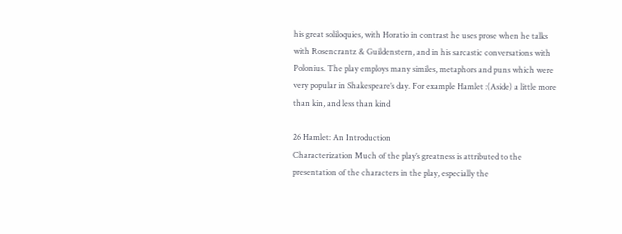his great soliloquies, with Horatio in contrast he uses prose when he talks with Rosencrantz & Guildenstern, and in his sarcastic conversations with Polonius. The play employs many similes, metaphors and puns which were very popular in Shakespeare’s day. For example Hamlet :(Aside) a little more than kin, and less than kind

26 Hamlet: An Introduction
Characterization Much of the play’s greatness is attributed to the presentation of the characters in the play, especially the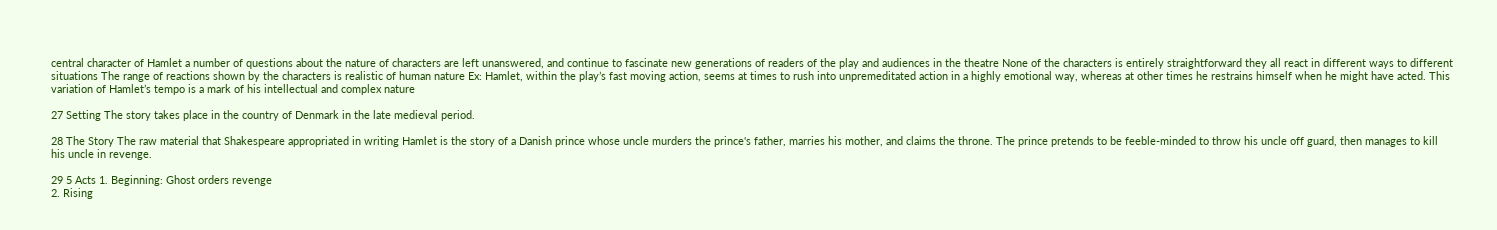central character of Hamlet a number of questions about the nature of characters are left unanswered, and continue to fascinate new generations of readers of the play and audiences in the theatre None of the characters is entirely straightforward they all react in different ways to different situations The range of reactions shown by the characters is realistic of human nature Ex: Hamlet, within the play’s fast moving action, seems at times to rush into unpremeditated action in a highly emotional way, whereas at other times he restrains himself when he might have acted. This variation of Hamlet’s tempo is a mark of his intellectual and complex nature

27 Setting The story takes place in the country of Denmark in the late medieval period.

28 The Story The raw material that Shakespeare appropriated in writing Hamlet is the story of a Danish prince whose uncle murders the prince's father, marries his mother, and claims the throne. The prince pretends to be feeble-minded to throw his uncle off guard, then manages to kill his uncle in revenge.

29 5 Acts 1. Beginning: Ghost orders revenge
2. Rising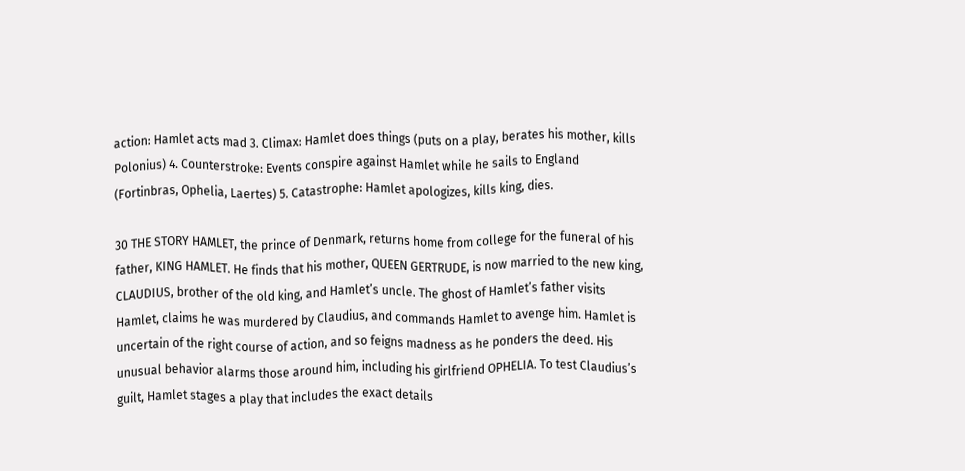action: Hamlet acts mad 3. Climax: Hamlet does things (puts on a play, berates his mother, kills Polonius) 4. Counterstroke: Events conspire against Hamlet while he sails to England (Fortinbras, Ophelia, Laertes) 5. Catastrophe: Hamlet apologizes, kills king, dies.

30 THE STORY HAMLET, the prince of Denmark, returns home from college for the funeral of his father, KING HAMLET. He finds that his mother, QUEEN GERTRUDE, is now married to the new king, CLAUDIUS, brother of the old king, and Hamlet’s uncle. The ghost of Hamlet’s father visits Hamlet, claims he was murdered by Claudius, and commands Hamlet to avenge him. Hamlet is uncertain of the right course of action, and so feigns madness as he ponders the deed. His unusual behavior alarms those around him, including his girlfriend OPHELIA. To test Claudius’s guilt, Hamlet stages a play that includes the exact details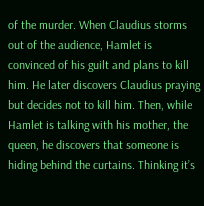of the murder. When Claudius storms out of the audience, Hamlet is convinced of his guilt and plans to kill him. He later discovers Claudius praying but decides not to kill him. Then, while Hamlet is talking with his mother, the queen, he discovers that someone is hiding behind the curtains. Thinking it’s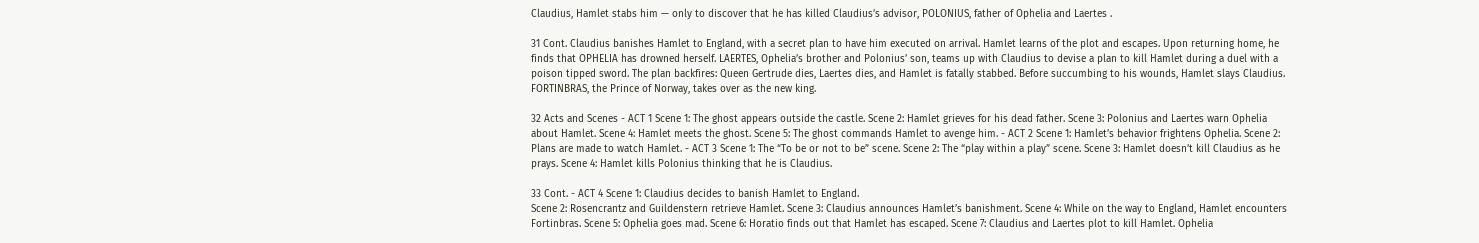Claudius, Hamlet stabs him — only to discover that he has killed Claudius’s advisor, POLONIUS, father of Ophelia and Laertes .

31 Cont. Claudius banishes Hamlet to England, with a secret plan to have him executed on arrival. Hamlet learns of the plot and escapes. Upon returning home, he finds that OPHELIA has drowned herself. LAERTES, Ophelia’s brother and Polonius’ son, teams up with Claudius to devise a plan to kill Hamlet during a duel with a poison tipped sword. The plan backfires: Queen Gertrude dies, Laertes dies, and Hamlet is fatally stabbed. Before succumbing to his wounds, Hamlet slays Claudius. FORTINBRAS, the Prince of Norway, takes over as the new king.

32 Acts and Scenes - ACT 1 Scene 1: The ghost appears outside the castle. Scene 2: Hamlet grieves for his dead father. Scene 3: Polonius and Laertes warn Ophelia about Hamlet. Scene 4: Hamlet meets the ghost. Scene 5: The ghost commands Hamlet to avenge him. - ACT 2 Scene 1: Hamlet’s behavior frightens Ophelia. Scene 2: Plans are made to watch Hamlet. - ACT 3 Scene 1: The “To be or not to be” scene. Scene 2: The “play within a play” scene. Scene 3: Hamlet doesn’t kill Claudius as he prays. Scene 4: Hamlet kills Polonius thinking that he is Claudius.

33 Cont. - ACT 4 Scene 1: Claudius decides to banish Hamlet to England.
Scene 2: Rosencrantz and Guildenstern retrieve Hamlet. Scene 3: Claudius announces Hamlet’s banishment. Scene 4: While on the way to England, Hamlet encounters Fortinbras. Scene 5: Ophelia goes mad. Scene 6: Horatio finds out that Hamlet has escaped. Scene 7: Claudius and Laertes plot to kill Hamlet. Ophelia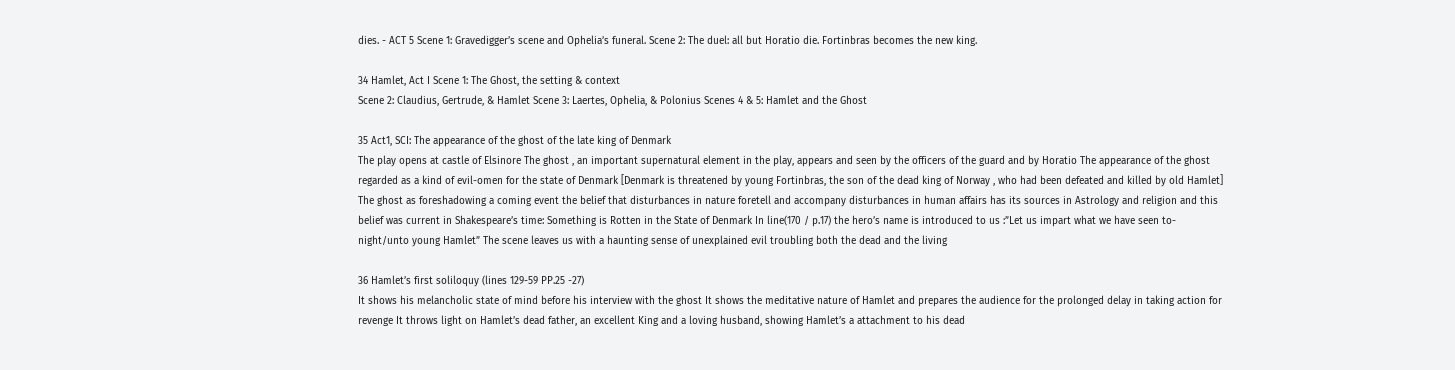dies. - ACT 5 Scene 1: Gravedigger’s scene and Ophelia’s funeral. Scene 2: The duel: all but Horatio die. Fortinbras becomes the new king.

34 Hamlet, Act I Scene 1: The Ghost, the setting & context
Scene 2: Claudius, Gertrude, & Hamlet Scene 3: Laertes, Ophelia, & Polonius Scenes 4 & 5: Hamlet and the Ghost

35 Act1, SCI: The appearance of the ghost of the late king of Denmark
The play opens at castle of Elsinore The ghost , an important supernatural element in the play, appears and seen by the officers of the guard and by Horatio The appearance of the ghost regarded as a kind of evil-omen for the state of Denmark [Denmark is threatened by young Fortinbras, the son of the dead king of Norway , who had been defeated and killed by old Hamlet] The ghost as foreshadowing a coming event the belief that disturbances in nature foretell and accompany disturbances in human affairs has its sources in Astrology and religion and this belief was current in Shakespeare’s time: Something is Rotten in the State of Denmark In line(170 / p.17) the hero’s name is introduced to us :”Let us impart what we have seen to-night/unto young Hamlet” The scene leaves us with a haunting sense of unexplained evil troubling both the dead and the living

36 Hamlet’s first soliloquy (lines 129-59 PP.25 -27)
It shows his melancholic state of mind before his interview with the ghost It shows the meditative nature of Hamlet and prepares the audience for the prolonged delay in taking action for revenge It throws light on Hamlet’s dead father, an excellent King and a loving husband, showing Hamlet’s a attachment to his dead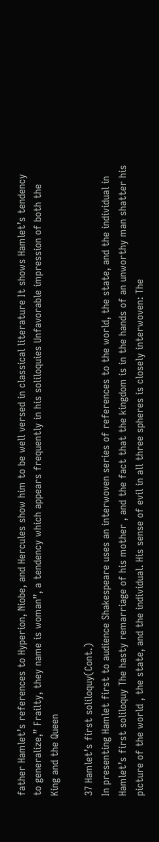father Hamlet’s references to Hyperion, Niobe, and Hercules show him to be well versed in classical literature It shows Hamlet’s tendency to generalize,” Frailty, they name is woman”, a tendency which appears frequently in his soliloquies Unfavorable impression of both the King and the Queen

37 Hamlet’s first soliloquy(Cont.)
In presenting Hamlet first to audience Shakespeare uses an interwoven series of references to the world, the state, and the individual in Hamlet’s first soliloquy The hasty remarriage of his mother , and the fact that the kingdom is in the hands of an unworthy man shatter his picture of the world , the state, and the individual. His sense of evil in all three spheres is closely interwoven: The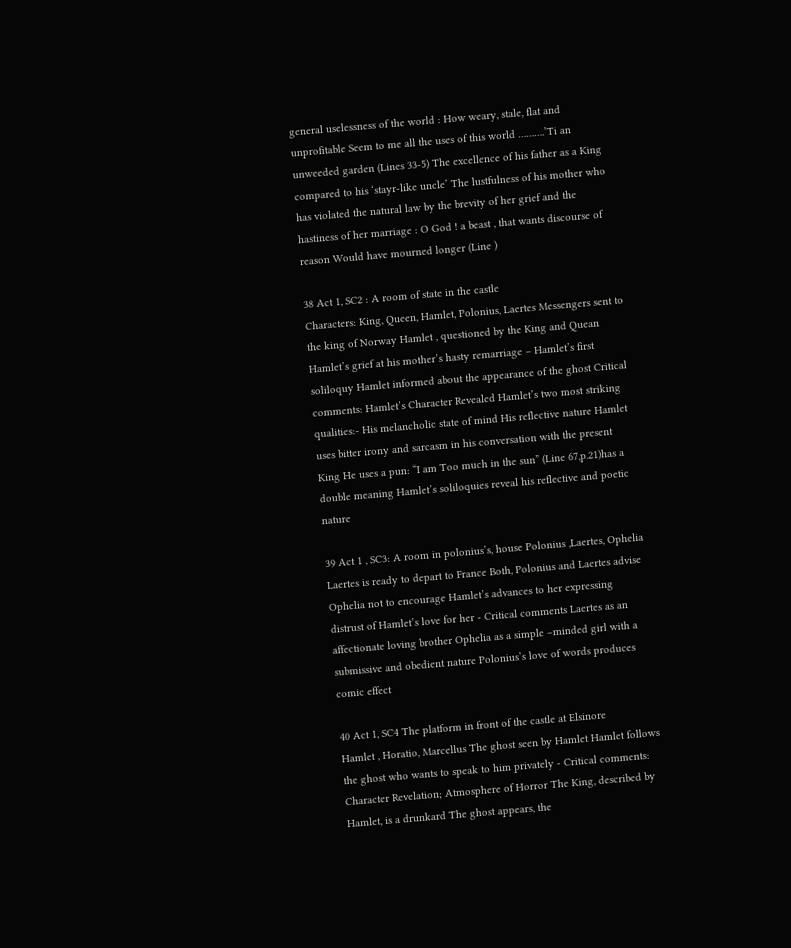general uselessness of the world : How weary, stale, flat and unprofitable Seem to me all the uses of this world ……….’Ti an unweeded garden (Lines 33-5) The excellence of his father as a King compared to his ‘stayr-like uncle’ The lustfulness of his mother who has violated the natural law by the brevity of her grief and the hastiness of her marriage : O God ! a beast , that wants discourse of reason Would have mourned longer (Line )

38 Act 1, SC2 : A room of state in the castle
Characters: King, Queen, Hamlet, Polonius, Laertes Messengers sent to the king of Norway Hamlet , questioned by the King and Quean Hamlet’s grief at his mother’s hasty remarriage – Hamlet’s first soliloquy Hamlet informed about the appearance of the ghost Critical comments: Hamlet’s Character Revealed Hamlet’s two most striking qualities:- His melancholic state of mind His reflective nature Hamlet uses bitter irony and sarcasm in his conversation with the present King He uses a pun: “I am Too much in the sun” (Line 67,p.21)has a double meaning Hamlet’s soliloquies reveal his reflective and poetic nature

39 Act 1 , SC3: A room in polonius’s, house Polonius ,Laertes, Ophelia
Laertes is ready to depart to France Both, Polonius and Laertes advise Ophelia not to encourage Hamlet’s advances to her expressing distrust of Hamlet’s love for her - Critical comments Laertes as an affectionate loving brother Ophelia as a simple –minded girl with a submissive and obedient nature Polonius’s love of words produces comic effect

40 Act 1, SC4 The platform in front of the castle at Elsinore
Hamlet , Horatio, Marcellus The ghost seen by Hamlet Hamlet follows the ghost who wants to speak to him privately - Critical comments: Character Revelation; Atmosphere of Horror The King, described by Hamlet, is a drunkard The ghost appears, the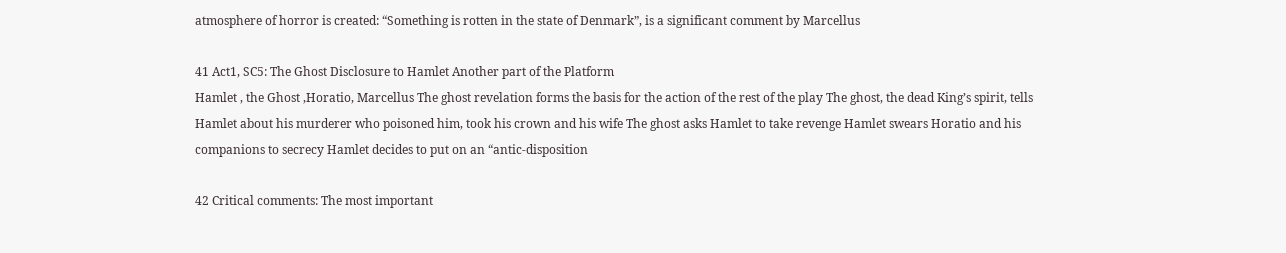atmosphere of horror is created: “Something is rotten in the state of Denmark”, is a significant comment by Marcellus

41 Act1, SC5: The Ghost Disclosure to Hamlet Another part of the Platform
Hamlet , the Ghost ,Horatio, Marcellus The ghost revelation forms the basis for the action of the rest of the play The ghost, the dead King’s spirit, tells Hamlet about his murderer who poisoned him, took his crown and his wife The ghost asks Hamlet to take revenge Hamlet swears Horatio and his companions to secrecy Hamlet decides to put on an “antic-disposition

42 Critical comments: The most important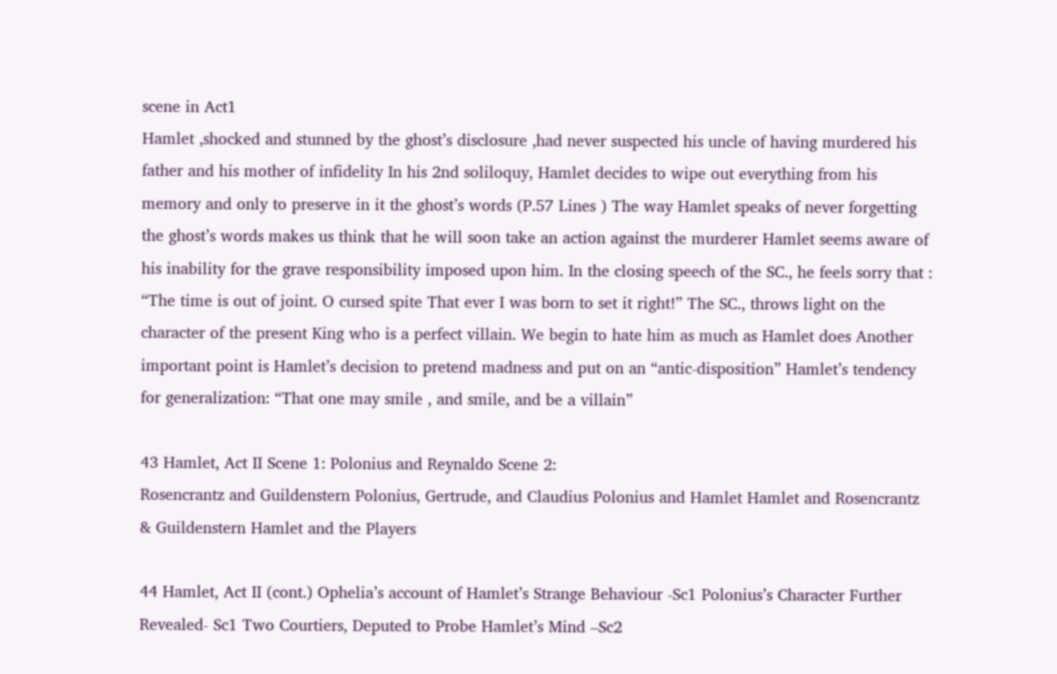scene in Act1
Hamlet ,shocked and stunned by the ghost’s disclosure ,had never suspected his uncle of having murdered his father and his mother of infidelity In his 2nd soliloquy, Hamlet decides to wipe out everything from his memory and only to preserve in it the ghost’s words (P.57 Lines ) The way Hamlet speaks of never forgetting the ghost’s words makes us think that he will soon take an action against the murderer Hamlet seems aware of his inability for the grave responsibility imposed upon him. In the closing speech of the SC., he feels sorry that : “The time is out of joint. O cursed spite That ever I was born to set it right!” The SC., throws light on the character of the present King who is a perfect villain. We begin to hate him as much as Hamlet does Another important point is Hamlet’s decision to pretend madness and put on an “antic-disposition” Hamlet’s tendency for generalization: “That one may smile , and smile, and be a villain”

43 Hamlet, Act II Scene 1: Polonius and Reynaldo Scene 2:
Rosencrantz and Guildenstern Polonius, Gertrude, and Claudius Polonius and Hamlet Hamlet and Rosencrantz & Guildenstern Hamlet and the Players

44 Hamlet, Act II (cont.) Ophelia’s account of Hamlet’s Strange Behaviour -Sc1 Polonius’s Character Further Revealed- Sc1 Two Courtiers, Deputed to Probe Hamlet’s Mind –Sc2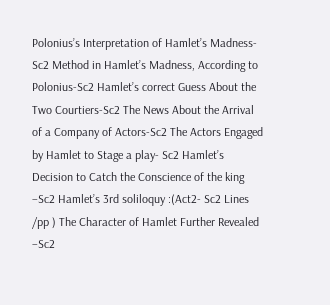Polonius’s Interpretation of Hamlet’s Madness-Sc2 Method in Hamlet’s Madness, According to Polonius-Sc2 Hamlet’s correct Guess About the Two Courtiers-Sc2 The News About the Arrival of a Company of Actors-Sc2 The Actors Engaged by Hamlet to Stage a play- Sc2 Hamlet’s Decision to Catch the Conscience of the king –Sc2 Hamlet’s 3rd soliloquy :(Act2- Sc2 Lines /pp ) The Character of Hamlet Further Revealed –Sc2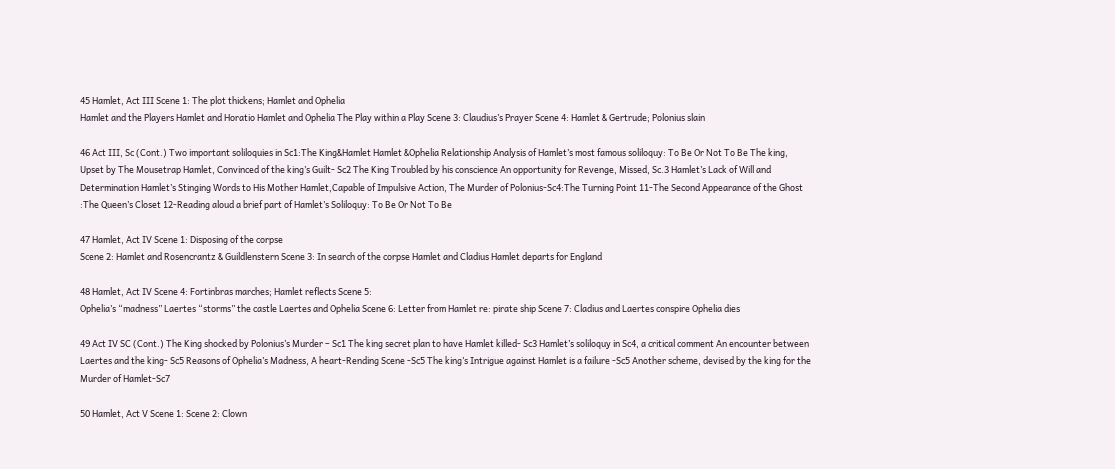45 Hamlet, Act III Scene 1: The plot thickens; Hamlet and Ophelia
Hamlet and the Players Hamlet and Horatio Hamlet and Ophelia The Play within a Play Scene 3: Claudius’s Prayer Scene 4: Hamlet & Gertrude; Polonius slain

46 Act III, Sc (Cont.) Two important soliloquies in Sc1:The King&Hamlet Hamlet &Ophelia Relationship Analysis of Hamlet’s most famous soliloquy: To Be Or Not To Be The king, Upset by The Mousetrap Hamlet, Convinced of the king’s Guilt- Sc2 The King Troubled by his conscience An opportunity for Revenge, Missed, Sc.3 Hamlet’s Lack of Will and Determination Hamlet’s Stinging Words to His Mother Hamlet,Capable of Impulsive Action, The Murder of Polonius-Sc4:The Turning Point 11-The Second Appearance of the Ghost :The Queen’s Closet 12-Reading aloud a brief part of Hamlet’s Soliloquy: To Be Or Not To Be

47 Hamlet, Act IV Scene 1: Disposing of the corpse
Scene 2: Hamlet and Rosencrantz & Guildlenstern Scene 3: In search of the corpse Hamlet and Cladius Hamlet departs for England

48 Hamlet, Act IV Scene 4: Fortinbras marches; Hamlet reflects Scene 5:
Ophelia’s “madness” Laertes “storms” the castle Laertes and Ophelia Scene 6: Letter from Hamlet re: pirate ship Scene 7: Cladius and Laertes conspire Ophelia dies

49 Act IV SC (Cont.) The King shocked by Polonius’s Murder – Sc1 The king secret plan to have Hamlet killed- Sc3 Hamlet’s soliloquy in Sc4, a critical comment An encounter between Laertes and the king- Sc5 Reasons of Ophelia’s Madness, A heart-Rending Scene -Sc5 The king’s Intrigue against Hamlet is a failure -Sc5 Another scheme, devised by the king for the Murder of Hamlet-Sc7

50 Hamlet, Act V Scene 1: Scene 2: Clown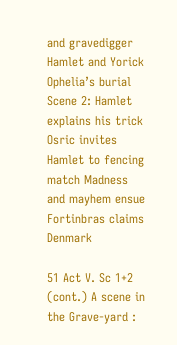and gravedigger
Hamlet and Yorick Ophelia’s burial Scene 2: Hamlet explains his trick Osric invites Hamlet to fencing match Madness and mayhem ensue Fortinbras claims Denmark

51 Act V. Sc 1+2 (cont.) A scene in the Grave-yard :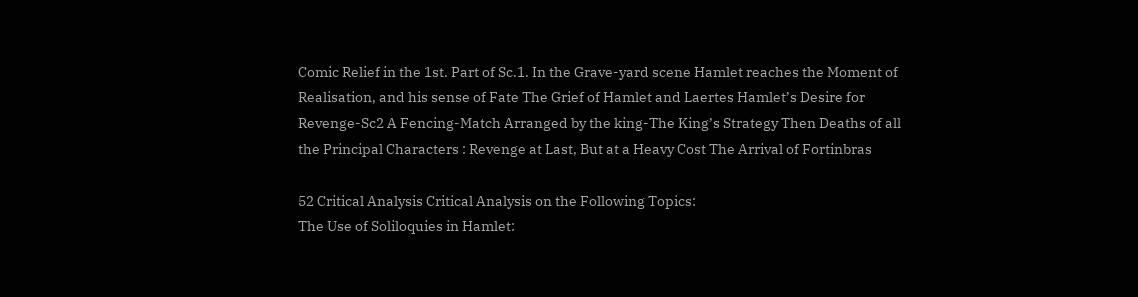Comic Relief in the 1st. Part of Sc.1. In the Grave-yard scene Hamlet reaches the Moment of Realisation, and his sense of Fate The Grief of Hamlet and Laertes Hamlet’s Desire for Revenge-Sc2 A Fencing-Match Arranged by the king-The King’s Strategy Then Deaths of all the Principal Characters : Revenge at Last, But at a Heavy Cost The Arrival of Fortinbras

52 Critical Analysis Critical Analysis on the Following Topics:
The Use of Soliloquies in Hamlet: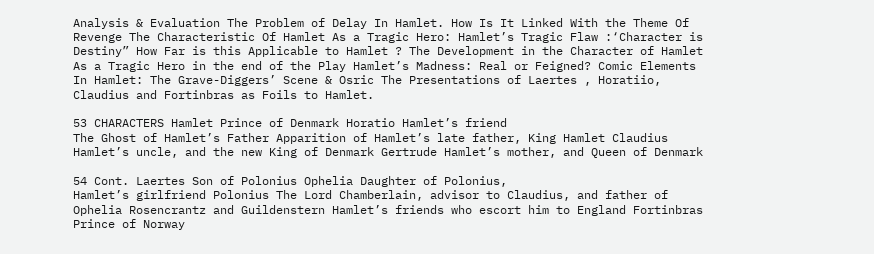Analysis & Evaluation The Problem of Delay In Hamlet. How Is It Linked With the Theme Of Revenge The Characteristic Of Hamlet As a Tragic Hero: Hamlet’s Tragic Flaw :‘Character is Destiny” How Far is this Applicable to Hamlet ? The Development in the Character of Hamlet As a Tragic Hero in the end of the Play Hamlet’s Madness: Real or Feigned? Comic Elements In Hamlet: The Grave-Diggers’ Scene & Osric The Presentations of Laertes , Horatiio, Claudius and Fortinbras as Foils to Hamlet.

53 CHARACTERS Hamlet Prince of Denmark Horatio Hamlet’s friend
The Ghost of Hamlet’s Father Apparition of Hamlet’s late father, King Hamlet Claudius Hamlet’s uncle, and the new King of Denmark Gertrude Hamlet’s mother, and Queen of Denmark

54 Cont. Laertes Son of Polonius Ophelia Daughter of Polonius,
Hamlet’s girlfriend Polonius The Lord Chamberlain, advisor to Claudius, and father of Ophelia Rosencrantz and Guildenstern Hamlet’s friends who escort him to England Fortinbras Prince of Norway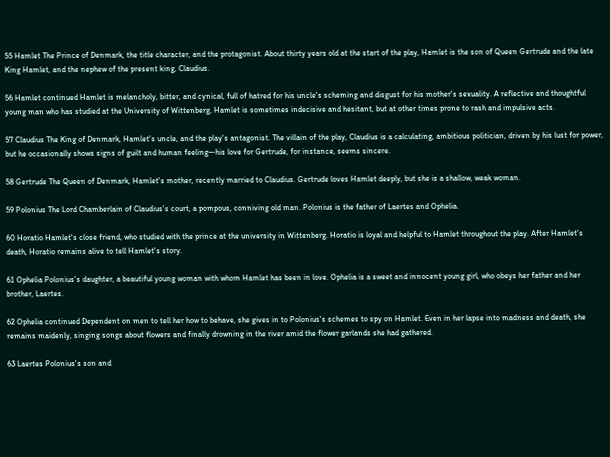55 Hamlet The Prince of Denmark, the title character, and the protagonist. About thirty years old at the start of the play, Hamlet is the son of Queen Gertrude and the late King Hamlet, and the nephew of the present king, Claudius.

56 Hamlet continued Hamlet is melancholy, bitter, and cynical, full of hatred for his uncle's scheming and disgust for his mother's sexuality. A reflective and thoughtful young man who has studied at the University of Wittenberg, Hamlet is sometimes indecisive and hesitant, but at other times prone to rash and impulsive acts.

57 Claudius The King of Denmark, Hamlet's uncle, and the play's antagonist. The villain of the play, Claudius is a calculating, ambitious politician, driven by his lust for power, but he occasionally shows signs of guilt and human feeling—his love for Gertrude, for instance, seems sincere.

58 Gertrude The Queen of Denmark, Hamlet's mother, recently married to Claudius. Gertrude loves Hamlet deeply, but she is a shallow, weak woman.

59 Polonius The Lord Chamberlain of Claudius's court, a pompous, conniving old man. Polonius is the father of Laertes and Ophelia.

60 Horatio Hamlet's close friend, who studied with the prince at the university in Wittenberg. Horatio is loyal and helpful to Hamlet throughout the play. After Hamlet's death, Horatio remains alive to tell Hamlet's story.

61 Ophelia Polonius's daughter, a beautiful young woman with whom Hamlet has been in love. Ophelia is a sweet and innocent young girl, who obeys her father and her brother, Laertes.

62 Ophelia continued Dependent on men to tell her how to behave, she gives in to Polonius's schemes to spy on Hamlet. Even in her lapse into madness and death, she remains maidenly, singing songs about flowers and finally drowning in the river amid the flower garlands she had gathered.

63 Laertes Polonius's son and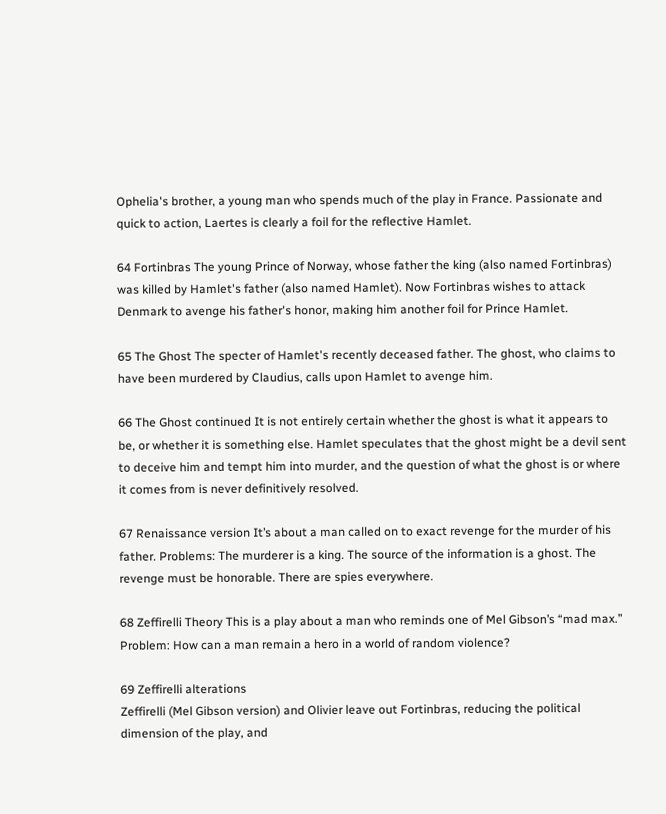Ophelia's brother, a young man who spends much of the play in France. Passionate and quick to action, Laertes is clearly a foil for the reflective Hamlet.

64 Fortinbras The young Prince of Norway, whose father the king (also named Fortinbras) was killed by Hamlet's father (also named Hamlet). Now Fortinbras wishes to attack Denmark to avenge his father's honor, making him another foil for Prince Hamlet.

65 The Ghost The specter of Hamlet's recently deceased father. The ghost, who claims to have been murdered by Claudius, calls upon Hamlet to avenge him.

66 The Ghost continued It is not entirely certain whether the ghost is what it appears to be, or whether it is something else. Hamlet speculates that the ghost might be a devil sent to deceive him and tempt him into murder, and the question of what the ghost is or where it comes from is never definitively resolved.

67 Renaissance version It’s about a man called on to exact revenge for the murder of his father. Problems: The murderer is a king. The source of the information is a ghost. The revenge must be honorable. There are spies everywhere.

68 Zeffirelli Theory This is a play about a man who reminds one of Mel Gibson’s “mad max.” Problem: How can a man remain a hero in a world of random violence?

69 Zeffirelli alterations
Zeffirelli (Mel Gibson version) and Olivier leave out Fortinbras, reducing the political dimension of the play, and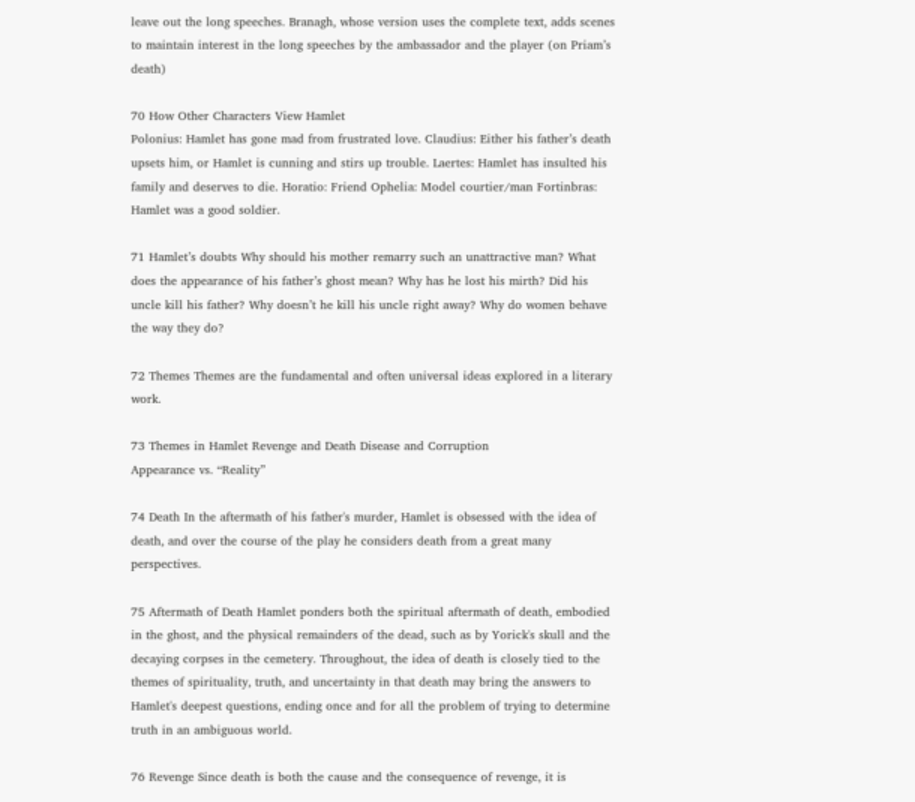leave out the long speeches. Branagh, whose version uses the complete text, adds scenes to maintain interest in the long speeches by the ambassador and the player (on Priam’s death)

70 How Other Characters View Hamlet
Polonius: Hamlet has gone mad from frustrated love. Claudius: Either his father’s death upsets him, or Hamlet is cunning and stirs up trouble. Laertes: Hamlet has insulted his family and deserves to die. Horatio: Friend Ophelia: Model courtier/man Fortinbras: Hamlet was a good soldier.

71 Hamlet’s doubts Why should his mother remarry such an unattractive man? What does the appearance of his father’s ghost mean? Why has he lost his mirth? Did his uncle kill his father? Why doesn’t he kill his uncle right away? Why do women behave the way they do?

72 Themes Themes are the fundamental and often universal ideas explored in a literary work.

73 Themes in Hamlet Revenge and Death Disease and Corruption
Appearance vs. “Reality”

74 Death In the aftermath of his father's murder, Hamlet is obsessed with the idea of death, and over the course of the play he considers death from a great many perspectives.

75 Aftermath of Death Hamlet ponders both the spiritual aftermath of death, embodied in the ghost, and the physical remainders of the dead, such as by Yorick's skull and the decaying corpses in the cemetery. Throughout, the idea of death is closely tied to the themes of spirituality, truth, and uncertainty in that death may bring the answers to Hamlet's deepest questions, ending once and for all the problem of trying to determine truth in an ambiguous world.

76 Revenge Since death is both the cause and the consequence of revenge, it is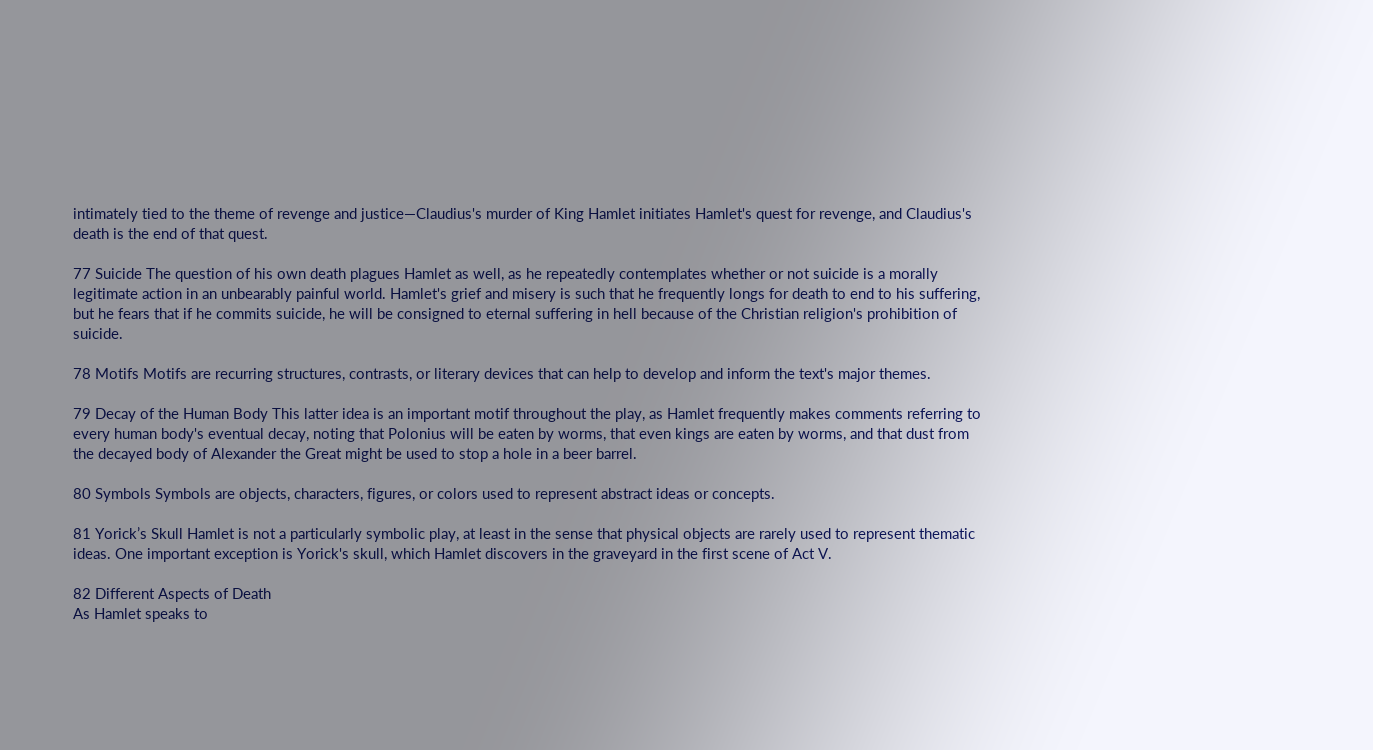intimately tied to the theme of revenge and justice—Claudius's murder of King Hamlet initiates Hamlet's quest for revenge, and Claudius's death is the end of that quest.

77 Suicide The question of his own death plagues Hamlet as well, as he repeatedly contemplates whether or not suicide is a morally legitimate action in an unbearably painful world. Hamlet's grief and misery is such that he frequently longs for death to end to his suffering, but he fears that if he commits suicide, he will be consigned to eternal suffering in hell because of the Christian religion's prohibition of suicide.

78 Motifs Motifs are recurring structures, contrasts, or literary devices that can help to develop and inform the text's major themes.

79 Decay of the Human Body This latter idea is an important motif throughout the play, as Hamlet frequently makes comments referring to every human body's eventual decay, noting that Polonius will be eaten by worms, that even kings are eaten by worms, and that dust from the decayed body of Alexander the Great might be used to stop a hole in a beer barrel.

80 Symbols Symbols are objects, characters, figures, or colors used to represent abstract ideas or concepts.

81 Yorick’s Skull Hamlet is not a particularly symbolic play, at least in the sense that physical objects are rarely used to represent thematic ideas. One important exception is Yorick's skull, which Hamlet discovers in the graveyard in the first scene of Act V.

82 Different Aspects of Death
As Hamlet speaks to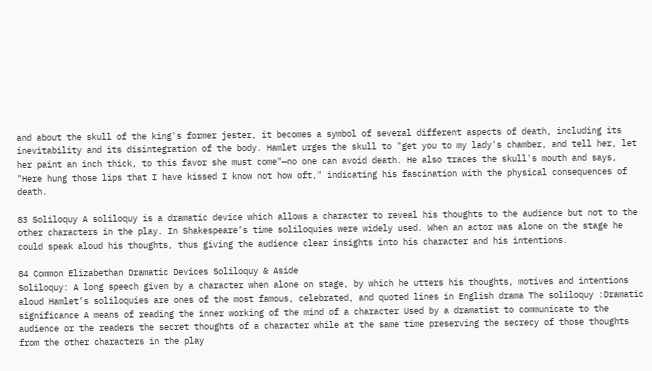and about the skull of the king's former jester, it becomes a symbol of several different aspects of death, including its inevitability and its disintegration of the body. Hamlet urges the skull to "get you to my lady's chamber, and tell her, let her paint an inch thick, to this favor she must come"—no one can avoid death. He also traces the skull's mouth and says, "Here hung those lips that I have kissed I know not how oft," indicating his fascination with the physical consequences of death.

83 Soliloquy A soliloquy is a dramatic device which allows a character to reveal his thoughts to the audience but not to the other characters in the play. In Shakespeare’s time soliloquies were widely used. When an actor was alone on the stage he could speak aloud his thoughts, thus giving the audience clear insights into his character and his intentions.

84 Common Elizabethan Dramatic Devices Soliloquy & Aside
Soliloquy: A long speech given by a character when alone on stage, by which he utters his thoughts, motives and intentions aloud Hamlet’s soliloquies are ones of the most famous, celebrated, and quoted lines in English drama The soliloquy :Dramatic significance A means of reading the inner working of the mind of a character Used by a dramatist to communicate to the audience or the readers the secret thoughts of a character while at the same time preserving the secrecy of those thoughts from the other characters in the play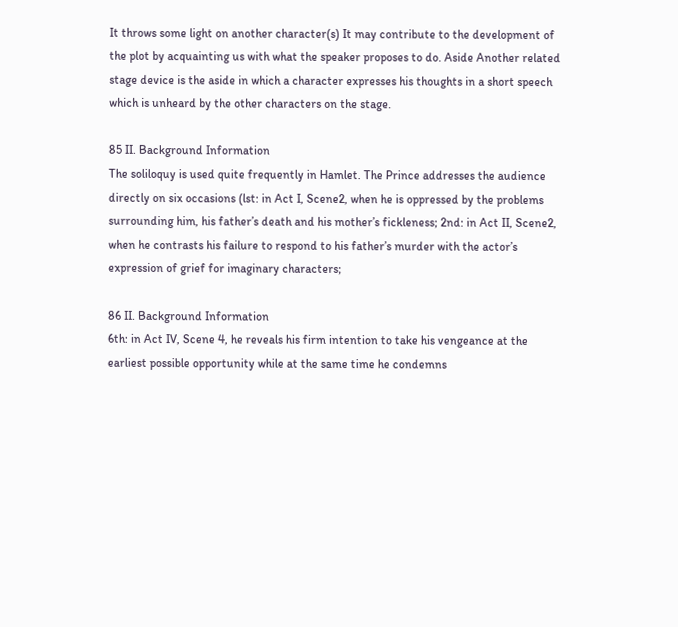It throws some light on another character(s) It may contribute to the development of the plot by acquainting us with what the speaker proposes to do. Aside Another related stage device is the aside in which a character expresses his thoughts in a short speech which is unheard by the other characters on the stage.

85 II. Background Information
The soliloquy is used quite frequently in Hamlet. The Prince addresses the audience directly on six occasions (lst: in Act I, Scene2, when he is oppressed by the problems surrounding him, his father’s death and his mother’s fickleness; 2nd: in Act II, Scene2, when he contrasts his failure to respond to his father’s murder with the actor’s expression of grief for imaginary characters;

86 II. Background Information
6th: in Act IV, Scene 4, he reveals his firm intention to take his vengeance at the earliest possible opportunity while at the same time he condemns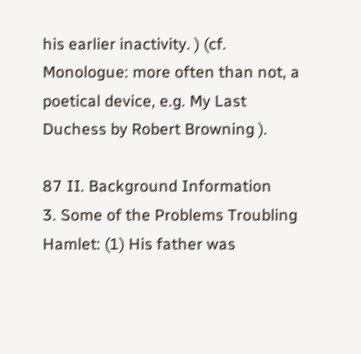his earlier inactivity. ) (cf. Monologue: more often than not, a poetical device, e.g. My Last Duchess by Robert Browning ).

87 II. Background Information
3. Some of the Problems Troubling Hamlet: (1) His father was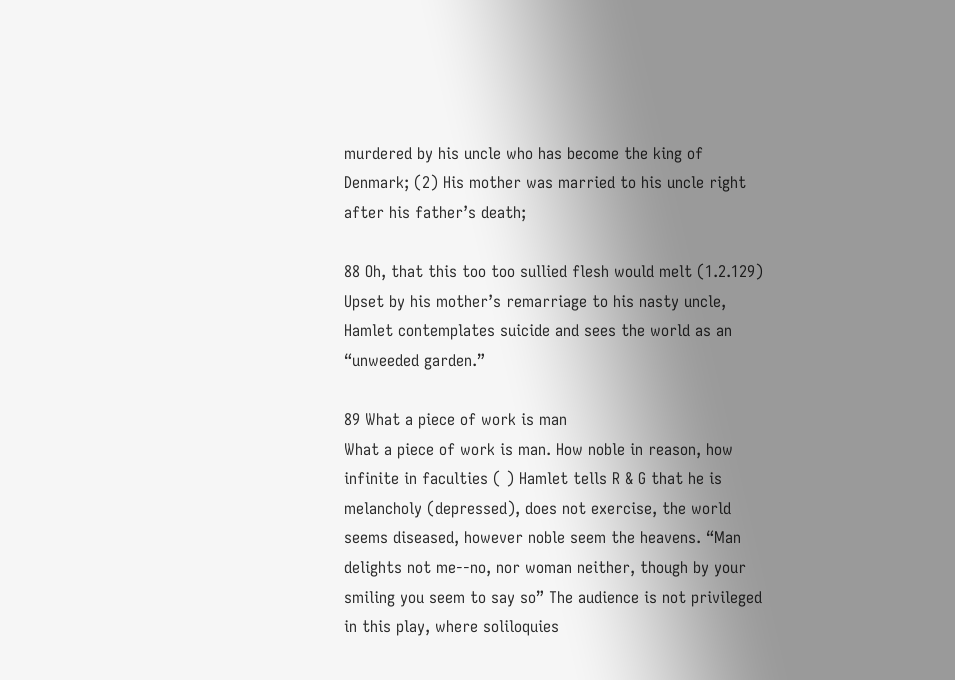murdered by his uncle who has become the king of Denmark; (2) His mother was married to his uncle right after his father’s death;

88 Oh, that this too too sullied flesh would melt (1.2.129)
Upset by his mother’s remarriage to his nasty uncle, Hamlet contemplates suicide and sees the world as an “unweeded garden.”

89 What a piece of work is man
What a piece of work is man. How noble in reason, how infinite in faculties ( ) Hamlet tells R & G that he is melancholy (depressed), does not exercise, the world seems diseased, however noble seem the heavens. “Man delights not me--no, nor woman neither, though by your smiling you seem to say so” The audience is not privileged in this play, where soliloquies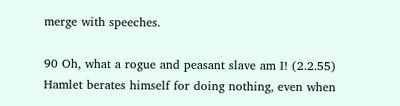merge with speeches.

90 Oh, what a rogue and peasant slave am I! (2.2.55)
Hamlet berates himself for doing nothing, even when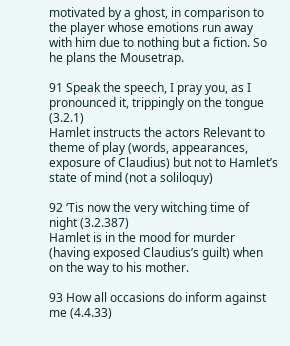motivated by a ghost, in comparison to the player whose emotions run away with him due to nothing but a fiction. So he plans the Mousetrap.

91 Speak the speech, I pray you, as I pronounced it, trippingly on the tongue (3.2.1)
Hamlet instructs the actors Relevant to theme of play (words, appearances, exposure of Claudius) but not to Hamlet’s state of mind (not a soliloquy)

92 ‘Tis now the very witching time of night (3.2.387)
Hamlet is in the mood for murder (having exposed Claudius’s guilt) when on the way to his mother.

93 How all occasions do inform against me (4.4.33)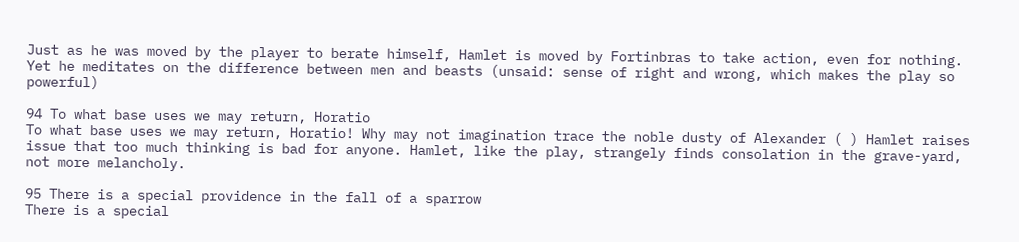Just as he was moved by the player to berate himself, Hamlet is moved by Fortinbras to take action, even for nothing. Yet he meditates on the difference between men and beasts (unsaid: sense of right and wrong, which makes the play so powerful)

94 To what base uses we may return, Horatio
To what base uses we may return, Horatio! Why may not imagination trace the noble dusty of Alexander ( ) Hamlet raises issue that too much thinking is bad for anyone. Hamlet, like the play, strangely finds consolation in the grave-yard, not more melancholy.

95 There is a special providence in the fall of a sparrow
There is a special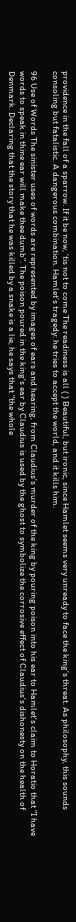providence in the fall of a sparrow. If it be now, ‘tis not to come The readiness is all ( ) Beautiful, but ironic, since Hamlet seems very unready to face the king’s threat. As philosophy, this sounds consoling but fatalistic. A dangerous combination. Hamlet’s tragedy: he tries to accept the world, and it kills him.

96 Use of Words The sinister uses of words are represented by images of ears and hearing, from Claudius's murder of the king by pouring poison into his ear to Hamlet's claim to Horatio that "I have words to speak in thine ear will make thee dumb". The poison poured in the king's ear by Claudius is used by the ghost to symbolize the corrosive effect of Claudius's dishonesty on the health of Denmark. Declaring that the story that he was killed by a snake is a lie, he says that "the whole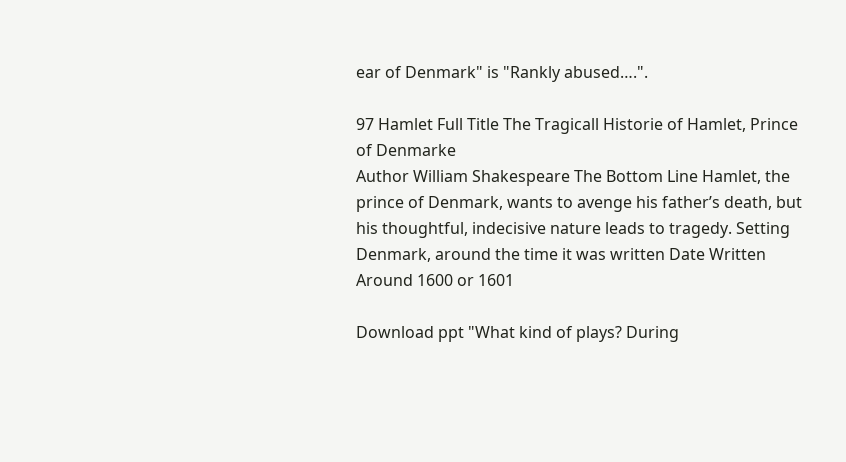ear of Denmark" is "Rankly abused….".

97 Hamlet Full Title The Tragicall Historie of Hamlet, Prince of Denmarke
Author William Shakespeare The Bottom Line Hamlet, the prince of Denmark, wants to avenge his father’s death, but his thoughtful, indecisive nature leads to tragedy. Setting Denmark, around the time it was written Date Written Around 1600 or 1601

Download ppt "What kind of plays? During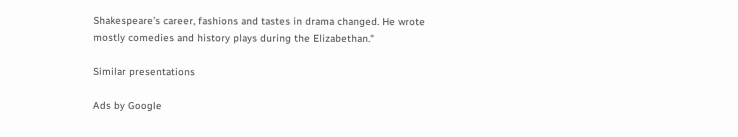Shakespeare’s career, fashions and tastes in drama changed. He wrote mostly comedies and history plays during the Elizabethan."

Similar presentations

Ads by Google